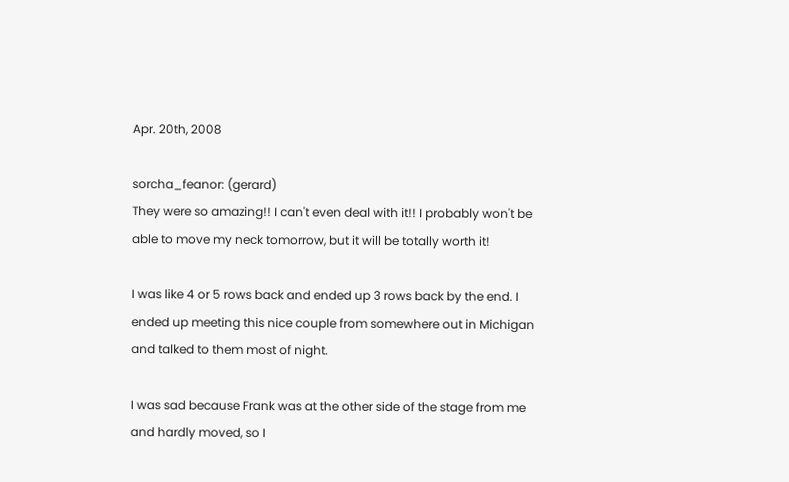Apr. 20th, 2008

sorcha_feanor: (gerard)
They were so amazing!! I can't even deal with it!! I probably won't be able to move my neck tomorrow, but it will be totally worth it!

I was like 4 or 5 rows back and ended up 3 rows back by the end. I ended up meeting this nice couple from somewhere out in Michigan and talked to them most of night.

I was sad because Frank was at the other side of the stage from me and hardly moved, so I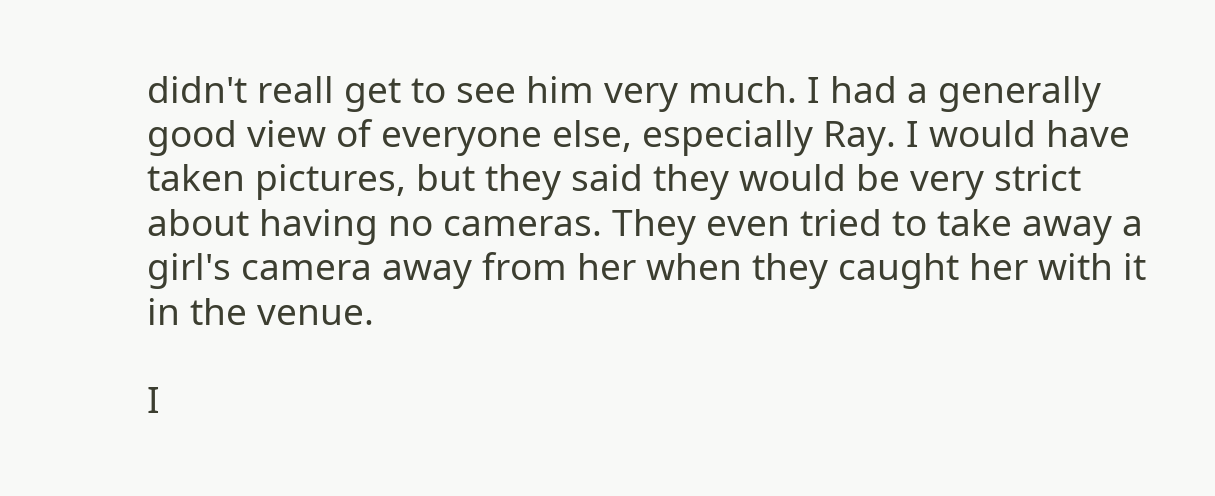didn't reall get to see him very much. I had a generally good view of everyone else, especially Ray. I would have taken pictures, but they said they would be very strict about having no cameras. They even tried to take away a girl's camera away from her when they caught her with it in the venue.

I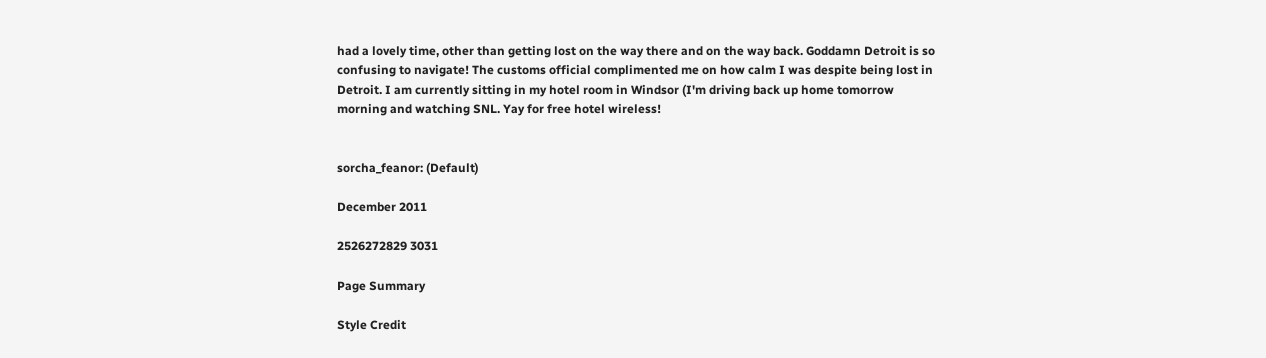had a lovely time, other than getting lost on the way there and on the way back. Goddamn Detroit is so confusing to navigate! The customs official complimented me on how calm I was despite being lost in Detroit. I am currently sitting in my hotel room in Windsor (I'm driving back up home tomorrow morning and watching SNL. Yay for free hotel wireless!


sorcha_feanor: (Default)

December 2011

2526272829 3031

Page Summary

Style Credit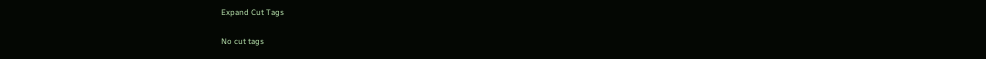Expand Cut Tags

No cut tags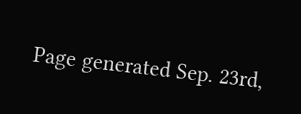Page generated Sep. 23rd,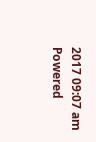2017 09:07 am
Powered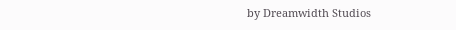by Dreamwidth Studios